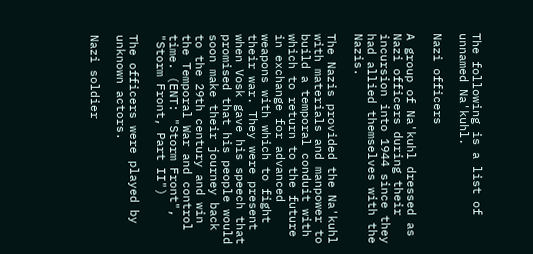The following is a list of unnamed Na'kuhl.

Nazi officers

A group of Na'kuhl dressed as Nazi officers during their incursion into 1944 since they had allied themselves with the Nazis.

The Nazis provided the Na'kuhl with materials and manpower to build a temporal conduit with which to return to the future in exchange for advanced weapons with which to fight their war. They were present when Vosk gave his speech that promised that his people would soon make their journey back to the 29th century and win the Temporal War and control time. (ENT: "Storm Front", "Storm Front, Part II")

The officers were played by unknown actors.

Nazi soldier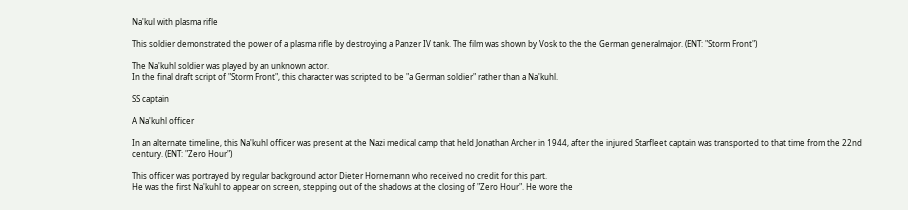Na'kul with plasma rifle

This soldier demonstrated the power of a plasma rifle by destroying a Panzer IV tank. The film was shown by Vosk to the the German generalmajor. (ENT: "Storm Front")

The Na'kuhl soldier was played by an unknown actor.
In the final draft script of "Storm Front", this character was scripted to be "a German soldier" rather than a Na'kuhl.

SS captain

A Na'kuhl officer

In an alternate timeline, this Na'kuhl officer was present at the Nazi medical camp that held Jonathan Archer in 1944, after the injured Starfleet captain was transported to that time from the 22nd century. (ENT: "Zero Hour")

This officer was portrayed by regular background actor Dieter Hornemann who received no credit for this part.
He was the first Na'kuhl to appear on screen, stepping out of the shadows at the closing of "Zero Hour". He wore the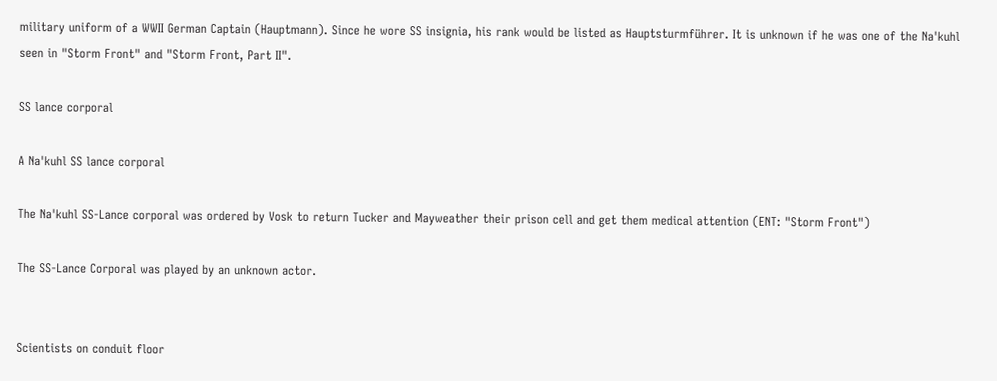military uniform of a WWII German Captain (Hauptmann). Since he wore SS insignia, his rank would be listed as Hauptsturmführer. It is unknown if he was one of the Na'kuhl seen in "Storm Front" and "Storm Front, Part II".

SS lance corporal

A Na'kuhl SS lance corporal

The Na'kuhl SS-Lance corporal was ordered by Vosk to return Tucker and Mayweather their prison cell and get them medical attention (ENT: "Storm Front")

The SS-Lance Corporal was played by an unknown actor.


Scientists on conduit floor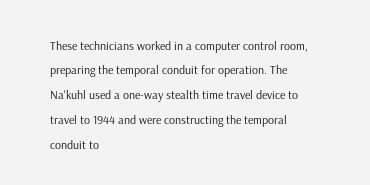These technicians worked in a computer control room, preparing the temporal conduit for operation. The Na'kuhl used a one-way stealth time travel device to travel to 1944 and were constructing the temporal conduit to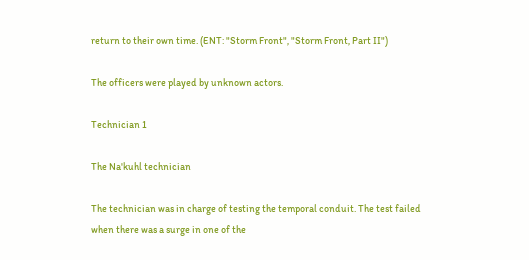return to their own time. (ENT: "Storm Front", "Storm Front, Part II")

The officers were played by unknown actors.

Technician 1

The Na'kuhl technician

The technician was in charge of testing the temporal conduit. The test failed when there was a surge in one of the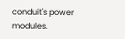conduit's power modules.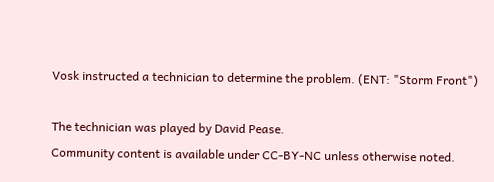Vosk instructed a technician to determine the problem. (ENT: "Storm Front")

The technician was played by David Pease.
Community content is available under CC-BY-NC unless otherwise noted.